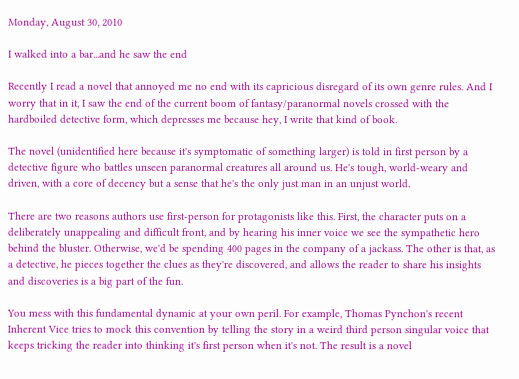Monday, August 30, 2010

I walked into a bar...and he saw the end

Recently I read a novel that annoyed me no end with its capricious disregard of its own genre rules. And I worry that in it, I saw the end of the current boom of fantasy/paranormal novels crossed with the hardboiled detective form, which depresses me because hey, I write that kind of book.

The novel (unidentified here because it's symptomatic of something larger) is told in first person by a detective figure who battles unseen paranormal creatures all around us. He's tough, world-weary and driven, with a core of decency but a sense that he's the only just man in an unjust world.

There are two reasons authors use first-person for protagonists like this. First, the character puts on a deliberately unappealing and difficult front, and by hearing his inner voice we see the sympathetic hero behind the bluster. Otherwise, we'd be spending 400 pages in the company of a jackass. The other is that, as a detective, he pieces together the clues as they're discovered, and allows the reader to share his insights and discoveries is a big part of the fun.

You mess with this fundamental dynamic at your own peril. For example, Thomas Pynchon's recent Inherent Vice tries to mock this convention by telling the story in a weird third person singular voice that keeps tricking the reader into thinking it's first person when it's not. The result is a novel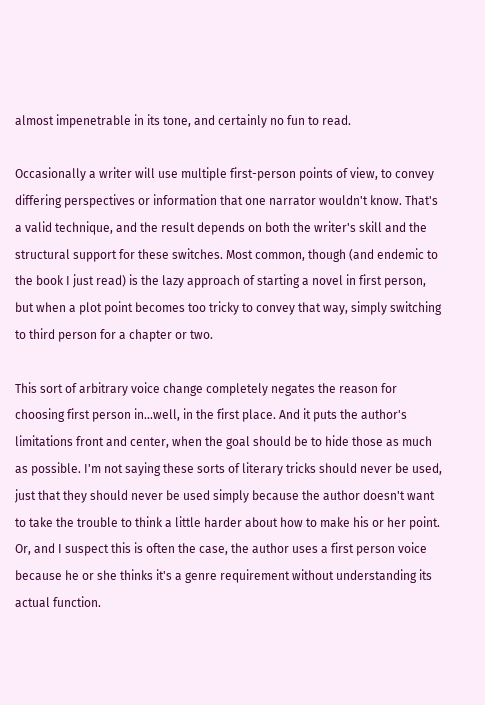almost impenetrable in its tone, and certainly no fun to read.

Occasionally a writer will use multiple first-person points of view, to convey differing perspectives or information that one narrator wouldn't know. That's a valid technique, and the result depends on both the writer's skill and the structural support for these switches. Most common, though (and endemic to the book I just read) is the lazy approach of starting a novel in first person, but when a plot point becomes too tricky to convey that way, simply switching to third person for a chapter or two.

This sort of arbitrary voice change completely negates the reason for choosing first person in...well, in the first place. And it puts the author's limitations front and center, when the goal should be to hide those as much as possible. I'm not saying these sorts of literary tricks should never be used, just that they should never be used simply because the author doesn't want to take the trouble to think a little harder about how to make his or her point. Or, and I suspect this is often the case, the author uses a first person voice because he or she thinks it's a genre requirement without understanding its actual function.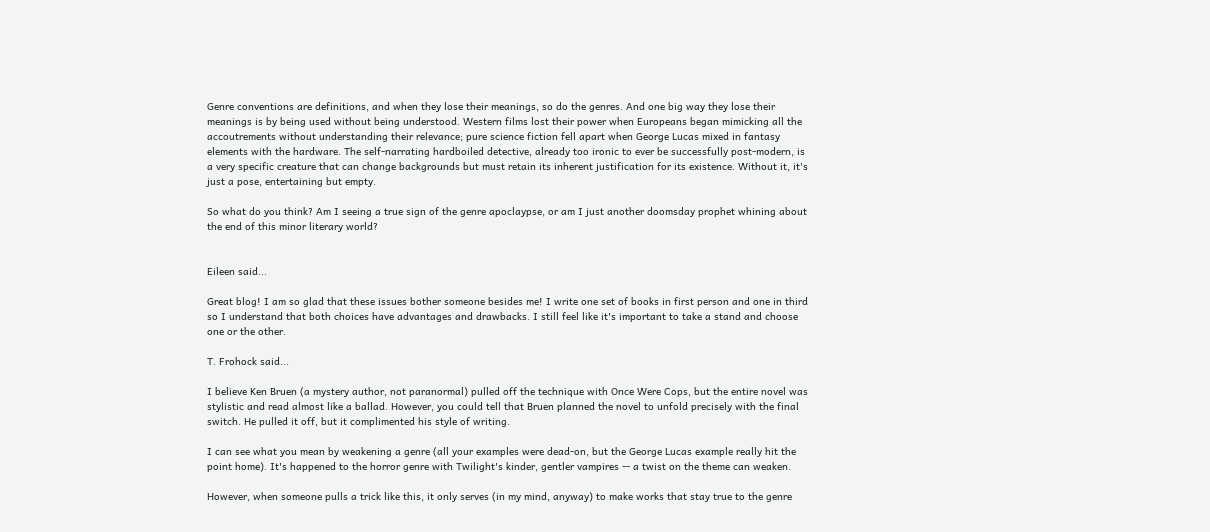Genre conventions are definitions, and when they lose their meanings, so do the genres. And one big way they lose their meanings is by being used without being understood. Western films lost their power when Europeans began mimicking all the accoutrements without understanding their relevance; pure science fiction fell apart when George Lucas mixed in fantasy elements with the hardware. The self-narrating hardboiled detective, already too ironic to ever be successfully post-modern, is a very specific creature that can change backgrounds but must retain its inherent justification for its existence. Without it, it's just a pose, entertaining but empty.

So what do you think? Am I seeing a true sign of the genre apoclaypse, or am I just another doomsday prophet whining about the end of this minor literary world?


Eileen said...

Great blog! I am so glad that these issues bother someone besides me! I write one set of books in first person and one in third so I understand that both choices have advantages and drawbacks. I still feel like it's important to take a stand and choose one or the other.

T. Frohock said...

I believe Ken Bruen (a mystery author, not paranormal) pulled off the technique with Once Were Cops, but the entire novel was stylistic and read almost like a ballad. However, you could tell that Bruen planned the novel to unfold precisely with the final switch. He pulled it off, but it complimented his style of writing.

I can see what you mean by weakening a genre (all your examples were dead-on, but the George Lucas example really hit the point home). It's happened to the horror genre with Twilight's kinder, gentler vampires -- a twist on the theme can weaken.

However, when someone pulls a trick like this, it only serves (in my mind, anyway) to make works that stay true to the genre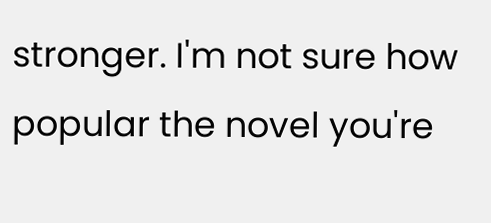stronger. I'm not sure how popular the novel you're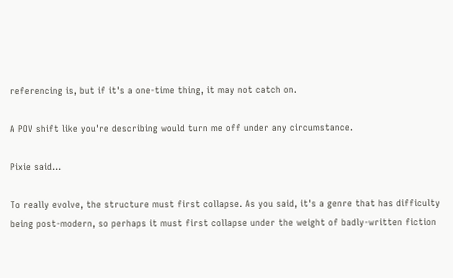referencing is, but if it's a one-time thing, it may not catch on.

A POV shift like you're describing would turn me off under any circumstance.

Pixie said...

To really evolve, the structure must first collapse. As you said, it's a genre that has difficulty being post-modern, so perhaps it must first collapse under the weight of badly-written fiction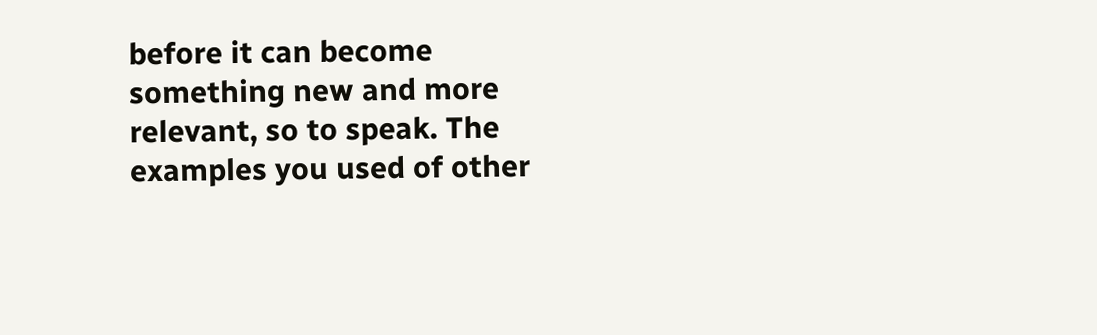before it can become something new and more relevant, so to speak. The examples you used of other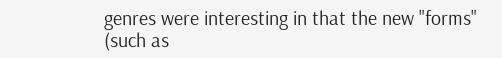genres were interesting in that the new "forms" (such as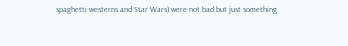spaghetti westerns and Star Wars) were not bad but just something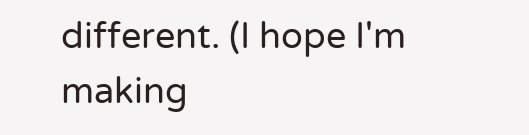different. (I hope I'm making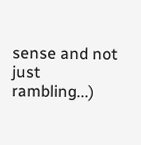sense and not just rambling...)